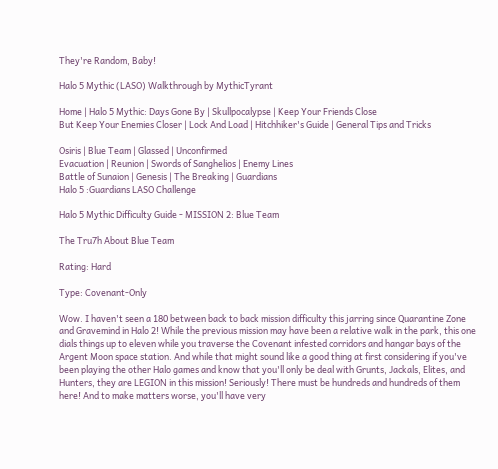They're Random, Baby!

Halo 5 Mythic (LASO) Walkthrough by MythicTyrant

Home | Halo 5 Mythic: Days Gone By | Skullpocalypse | Keep Your Friends Close
But Keep Your Enemies Closer | Lock And Load | Hitchhiker's Guide | General Tips and Tricks

Osiris | Blue Team | Glassed | Unconfirmed
Evacuation | Reunion | Swords of Sanghelios | Enemy Lines
Battle of Sunaion | Genesis | The Breaking | Guardians
Halo 5 :Guardians LASO Challenge

Halo 5 Mythic Difficulty Guide - MISSION 2: Blue Team

The Tru7h About Blue Team

Rating: Hard

Type: Covenant-Only

Wow. I haven't seen a 180 between back to back mission difficulty this jarring since Quarantine Zone and Gravemind in Halo 2! While the previous mission may have been a relative walk in the park, this one dials things up to eleven while you traverse the Covenant infested corridors and hangar bays of the Argent Moon space station. And while that might sound like a good thing at first considering if you've been playing the other Halo games and know that you'll only be deal with Grunts, Jackals, Elites, and Hunters, they are LEGION in this mission! Seriously! There must be hundreds and hundreds of them here! And to make matters worse, you'll have very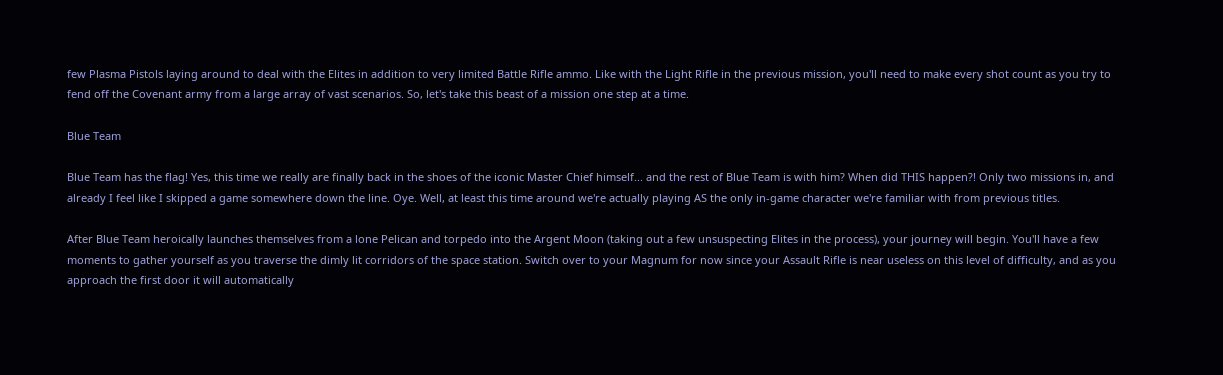few Plasma Pistols laying around to deal with the Elites in addition to very limited Battle Rifle ammo. Like with the Light Rifle in the previous mission, you'll need to make every shot count as you try to fend off the Covenant army from a large array of vast scenarios. So, let's take this beast of a mission one step at a time.

Blue Team

Blue Team has the flag! Yes, this time we really are finally back in the shoes of the iconic Master Chief himself... and the rest of Blue Team is with him? When did THIS happen?! Only two missions in, and already I feel like I skipped a game somewhere down the line. Oye. Well, at least this time around we're actually playing AS the only in-game character we're familiar with from previous titles.

After Blue Team heroically launches themselves from a lone Pelican and torpedo into the Argent Moon (taking out a few unsuspecting Elites in the process), your journey will begin. You'll have a few moments to gather yourself as you traverse the dimly lit corridors of the space station. Switch over to your Magnum for now since your Assault Rifle is near useless on this level of difficulty, and as you approach the first door it will automatically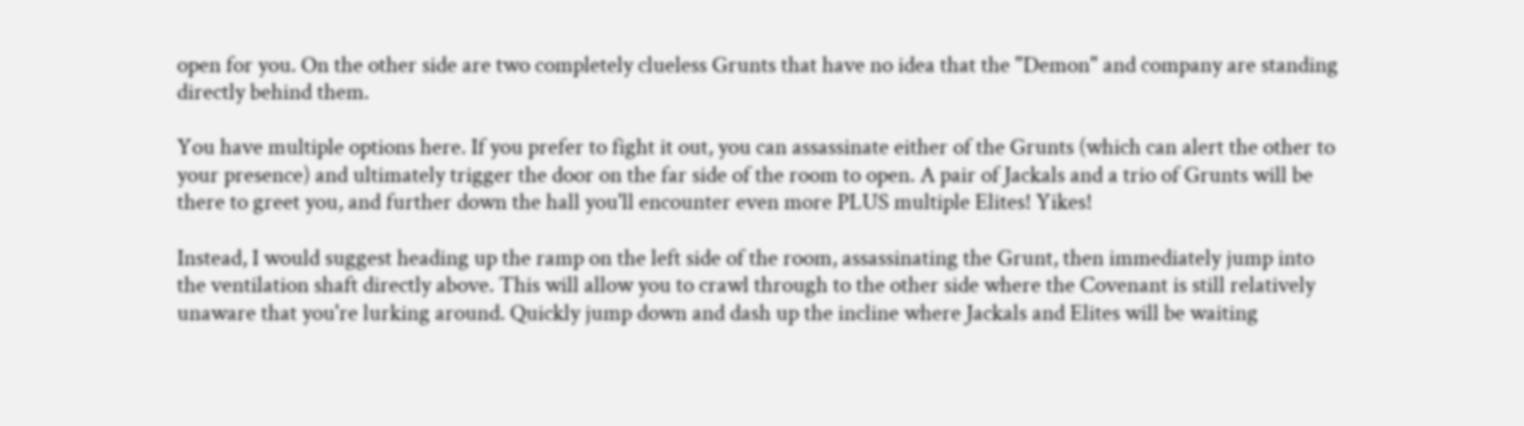open for you. On the other side are two completely clueless Grunts that have no idea that the "Demon" and company are standing directly behind them.

You have multiple options here. If you prefer to fight it out, you can assassinate either of the Grunts (which can alert the other to your presence) and ultimately trigger the door on the far side of the room to open. A pair of Jackals and a trio of Grunts will be there to greet you, and further down the hall you'll encounter even more PLUS multiple Elites! Yikes!

Instead, I would suggest heading up the ramp on the left side of the room, assassinating the Grunt, then immediately jump into the ventilation shaft directly above. This will allow you to crawl through to the other side where the Covenant is still relatively unaware that you're lurking around. Quickly jump down and dash up the incline where Jackals and Elites will be waiting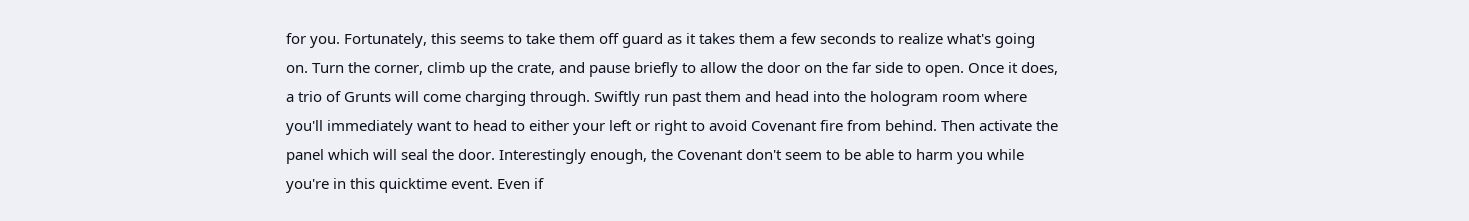for you. Fortunately, this seems to take them off guard as it takes them a few seconds to realize what's going on. Turn the corner, climb up the crate, and pause briefly to allow the door on the far side to open. Once it does, a trio of Grunts will come charging through. Swiftly run past them and head into the hologram room where you'll immediately want to head to either your left or right to avoid Covenant fire from behind. Then activate the panel which will seal the door. Interestingly enough, the Covenant don't seem to be able to harm you while you're in this quicktime event. Even if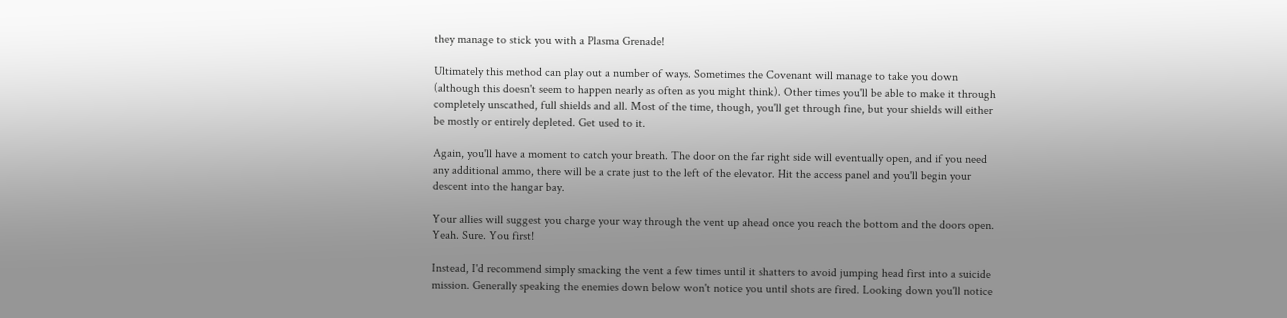they manage to stick you with a Plasma Grenade!

Ultimately this method can play out a number of ways. Sometimes the Covenant will manage to take you down (although this doesn't seem to happen nearly as often as you might think). Other times you'll be able to make it through completely unscathed, full shields and all. Most of the time, though, you'll get through fine, but your shields will either be mostly or entirely depleted. Get used to it.

Again, you'll have a moment to catch your breath. The door on the far right side will eventually open, and if you need any additional ammo, there will be a crate just to the left of the elevator. Hit the access panel and you'll begin your descent into the hangar bay.

Your allies will suggest you charge your way through the vent up ahead once you reach the bottom and the doors open. Yeah. Sure. You first!

Instead, I'd recommend simply smacking the vent a few times until it shatters to avoid jumping head first into a suicide mission. Generally speaking the enemies down below won't notice you until shots are fired. Looking down you'll notice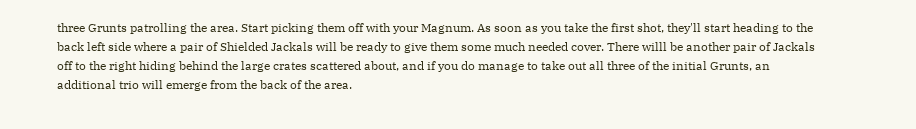three Grunts patrolling the area. Start picking them off with your Magnum. As soon as you take the first shot, they'll start heading to the back left side where a pair of Shielded Jackals will be ready to give them some much needed cover. There willl be another pair of Jackals off to the right hiding behind the large crates scattered about, and if you do manage to take out all three of the initial Grunts, an additional trio will emerge from the back of the area.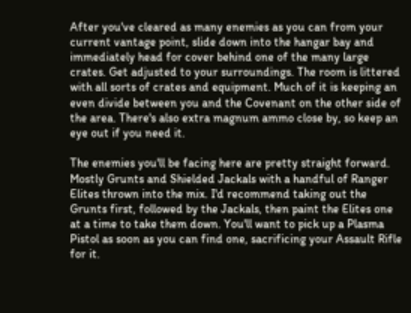After you've cleared as many enemies as you can from your current vantage point, slide down into the hangar bay and immediately head for cover behind one of the many large crates. Get adjusted to your surroundings. The room is littered with all sorts of crates and equipment. Much of it is keeping an even divide between you and the Covenant on the other side of the area. There's also extra magnum ammo close by, so keep an eye out if you need it.

The enemies you'll be facing here are pretty straight forward. Mostly Grunts and Shielded Jackals with a handful of Ranger Elites thrown into the mix. I'd recommend taking out the Grunts first, followed by the Jackals, then paint the Elites one at a time to take them down. You'll want to pick up a Plasma Pistol as soon as you can find one, sacrificing your Assault Rifle for it.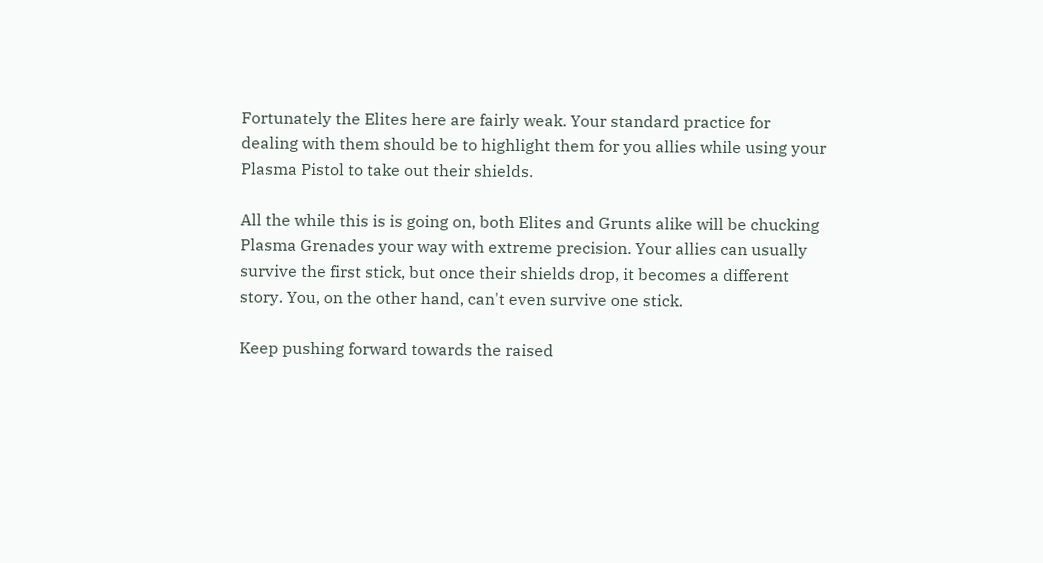Fortunately the Elites here are fairly weak. Your standard practice for dealing with them should be to highlight them for you allies while using your Plasma Pistol to take out their shields.

All the while this is is going on, both Elites and Grunts alike will be chucking Plasma Grenades your way with extreme precision. Your allies can usually survive the first stick, but once their shields drop, it becomes a different story. You, on the other hand, can't even survive one stick.

Keep pushing forward towards the raised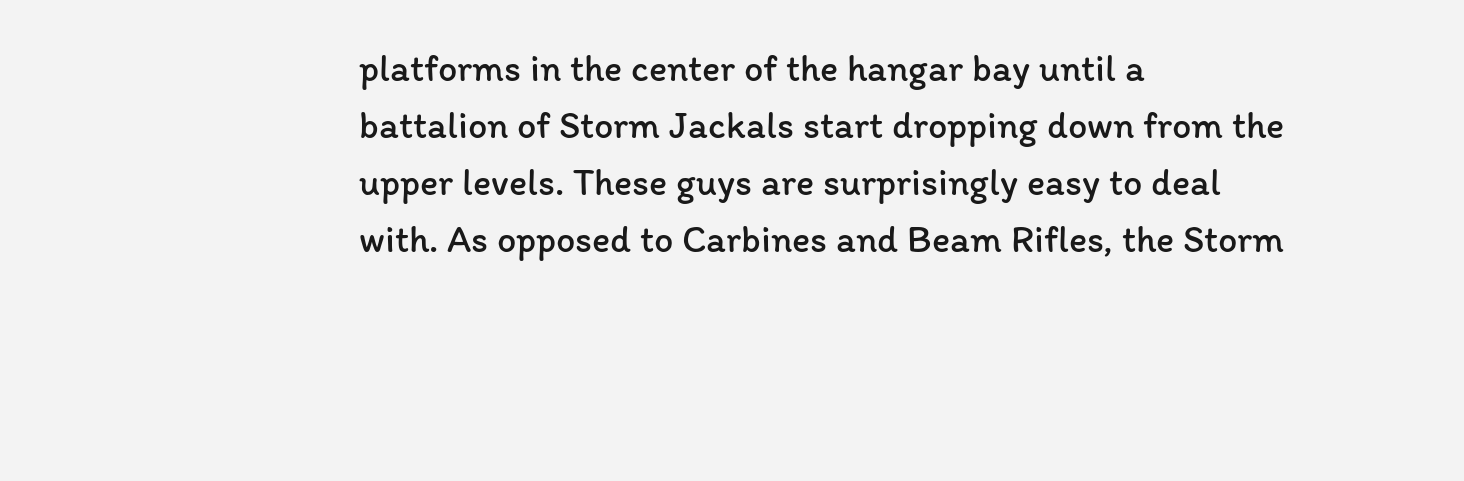platforms in the center of the hangar bay until a battalion of Storm Jackals start dropping down from the upper levels. These guys are surprisingly easy to deal with. As opposed to Carbines and Beam Rifles, the Storm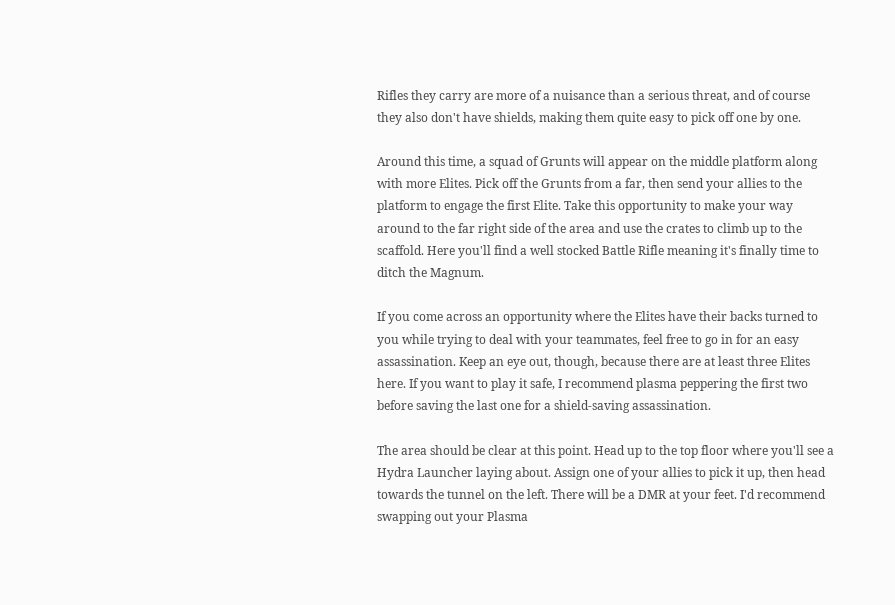Rifles they carry are more of a nuisance than a serious threat, and of course they also don't have shields, making them quite easy to pick off one by one.

Around this time, a squad of Grunts will appear on the middle platform along with more Elites. Pick off the Grunts from a far, then send your allies to the platform to engage the first Elite. Take this opportunity to make your way around to the far right side of the area and use the crates to climb up to the scaffold. Here you'll find a well stocked Battle Rifle meaning it's finally time to ditch the Magnum.

If you come across an opportunity where the Elites have their backs turned to you while trying to deal with your teammates, feel free to go in for an easy assassination. Keep an eye out, though, because there are at least three Elites here. If you want to play it safe, I recommend plasma peppering the first two before saving the last one for a shield-saving assassination.

The area should be clear at this point. Head up to the top floor where you'll see a Hydra Launcher laying about. Assign one of your allies to pick it up, then head towards the tunnel on the left. There will be a DMR at your feet. I'd recommend swapping out your Plasma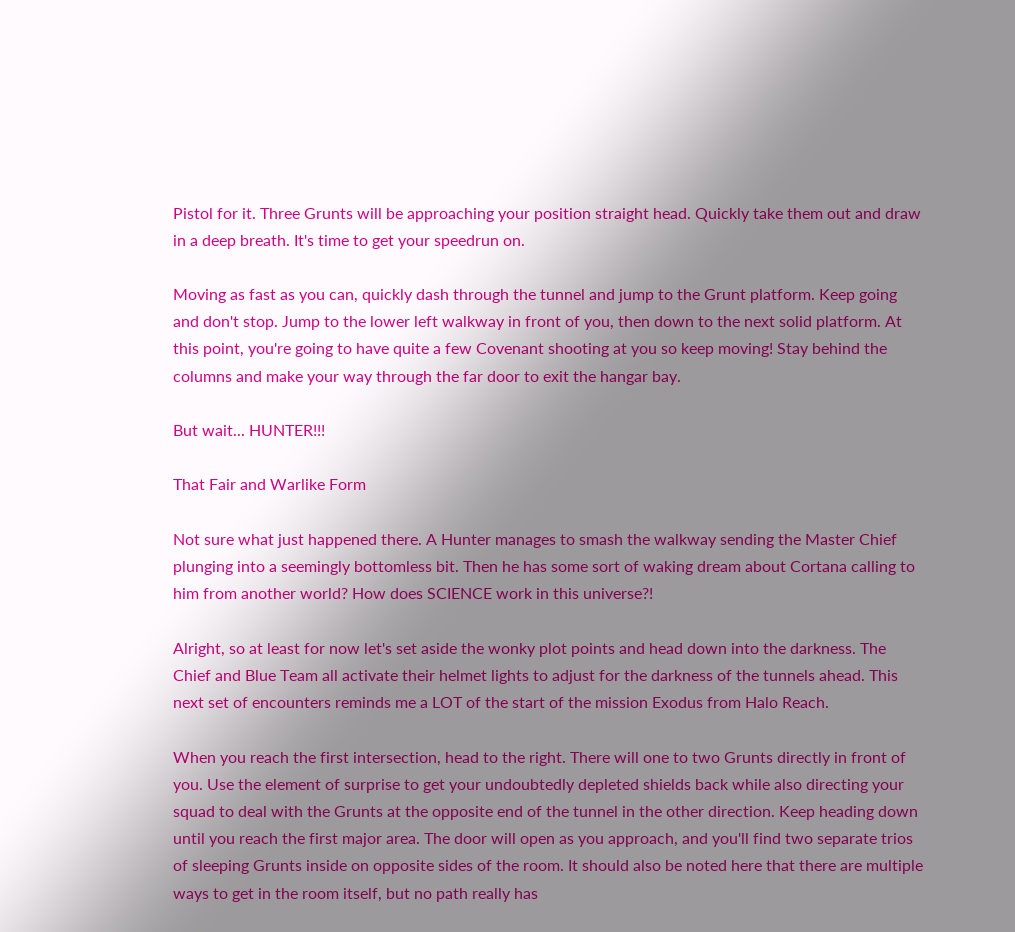Pistol for it. Three Grunts will be approaching your position straight head. Quickly take them out and draw in a deep breath. It's time to get your speedrun on.

Moving as fast as you can, quickly dash through the tunnel and jump to the Grunt platform. Keep going and don't stop. Jump to the lower left walkway in front of you, then down to the next solid platform. At this point, you're going to have quite a few Covenant shooting at you so keep moving! Stay behind the columns and make your way through the far door to exit the hangar bay.

But wait... HUNTER!!!

That Fair and Warlike Form

Not sure what just happened there. A Hunter manages to smash the walkway sending the Master Chief plunging into a seemingly bottomless bit. Then he has some sort of waking dream about Cortana calling to him from another world? How does SCIENCE work in this universe?!

Alright, so at least for now let's set aside the wonky plot points and head down into the darkness. The Chief and Blue Team all activate their helmet lights to adjust for the darkness of the tunnels ahead. This next set of encounters reminds me a LOT of the start of the mission Exodus from Halo Reach.

When you reach the first intersection, head to the right. There will one to two Grunts directly in front of you. Use the element of surprise to get your undoubtedly depleted shields back while also directing your squad to deal with the Grunts at the opposite end of the tunnel in the other direction. Keep heading down until you reach the first major area. The door will open as you approach, and you'll find two separate trios of sleeping Grunts inside on opposite sides of the room. It should also be noted here that there are multiple ways to get in the room itself, but no path really has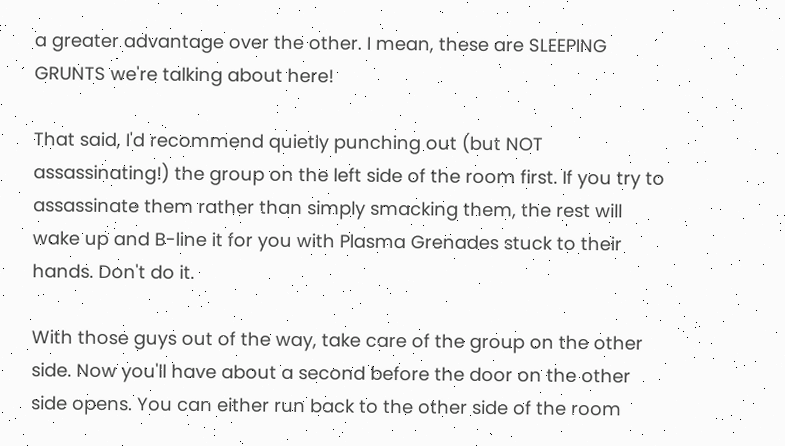a greater advantage over the other. I mean, these are SLEEPING GRUNTS we're talking about here!

That said, I'd recommend quietly punching out (but NOT assassinating!) the group on the left side of the room first. If you try to assassinate them rather than simply smacking them, the rest will wake up and B-line it for you with Plasma Grenades stuck to their hands. Don't do it.

With those guys out of the way, take care of the group on the other side. Now you'll have about a second before the door on the other side opens. You can either run back to the other side of the room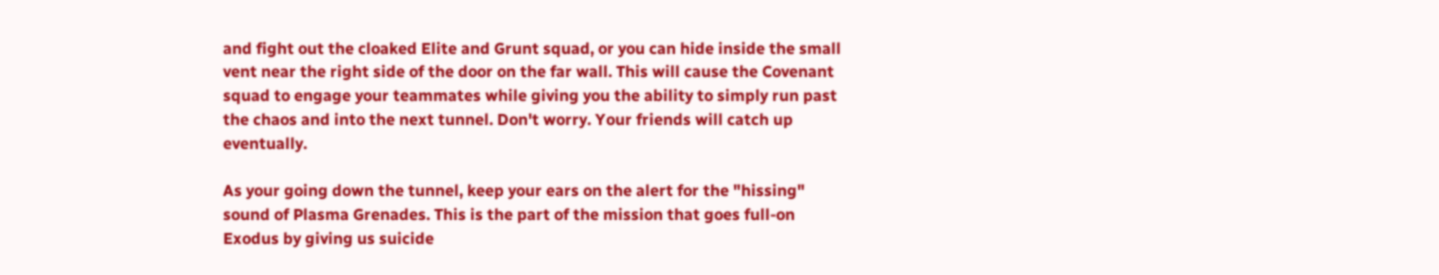and fight out the cloaked Elite and Grunt squad, or you can hide inside the small vent near the right side of the door on the far wall. This will cause the Covenant squad to engage your teammates while giving you the ability to simply run past the chaos and into the next tunnel. Don't worry. Your friends will catch up eventually.

As your going down the tunnel, keep your ears on the alert for the "hissing" sound of Plasma Grenades. This is the part of the mission that goes full-on Exodus by giving us suicide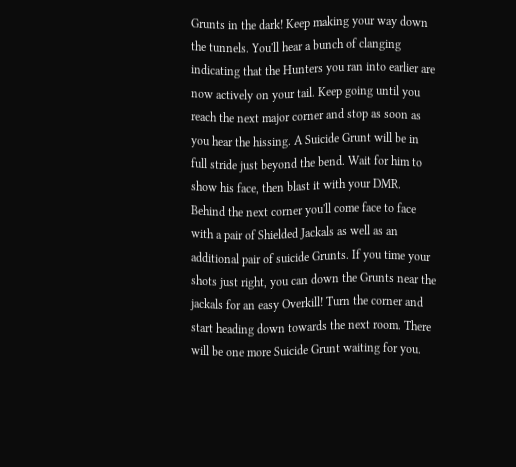Grunts in the dark! Keep making your way down the tunnels. You'll hear a bunch of clanging indicating that the Hunters you ran into earlier are now actively on your tail. Keep going until you reach the next major corner and stop as soon as you hear the hissing. A Suicide Grunt will be in full stride just beyond the bend. Wait for him to show his face, then blast it with your DMR. Behind the next corner you'll come face to face with a pair of Shielded Jackals as well as an additional pair of suicide Grunts. If you time your shots just right, you can down the Grunts near the jackals for an easy Overkill! Turn the corner and start heading down towards the next room. There will be one more Suicide Grunt waiting for you.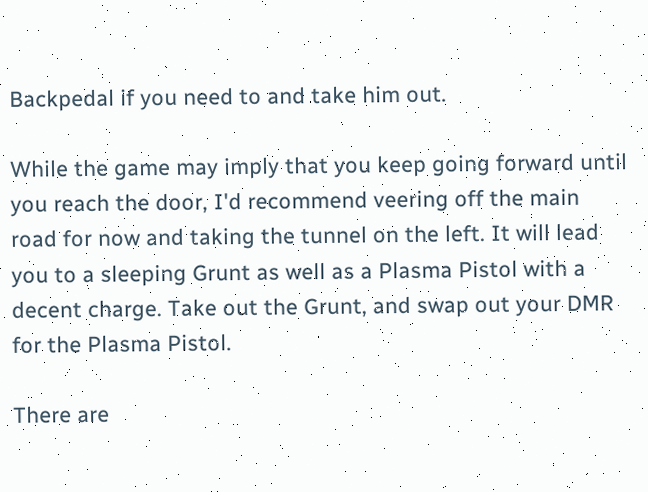Backpedal if you need to and take him out.

While the game may imply that you keep going forward until you reach the door, I'd recommend veering off the main road for now and taking the tunnel on the left. It will lead you to a sleeping Grunt as well as a Plasma Pistol with a decent charge. Take out the Grunt, and swap out your DMR for the Plasma Pistol.

There are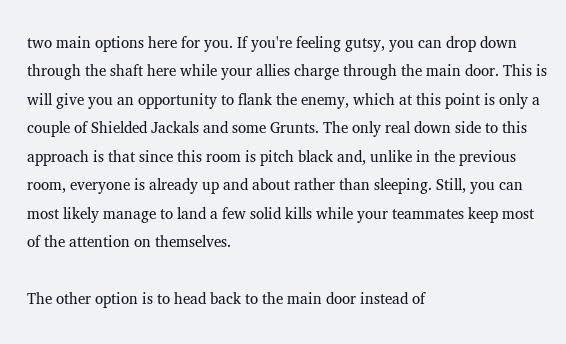two main options here for you. If you're feeling gutsy, you can drop down through the shaft here while your allies charge through the main door. This is will give you an opportunity to flank the enemy, which at this point is only a couple of Shielded Jackals and some Grunts. The only real down side to this approach is that since this room is pitch black and, unlike in the previous room, everyone is already up and about rather than sleeping. Still, you can most likely manage to land a few solid kills while your teammates keep most of the attention on themselves.

The other option is to head back to the main door instead of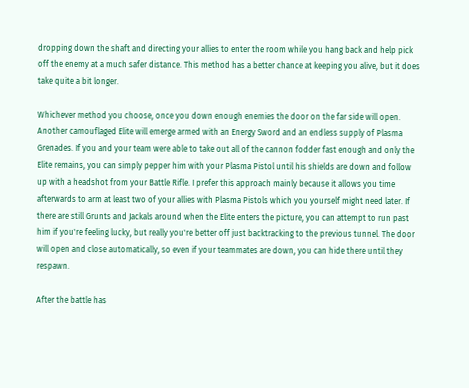dropping down the shaft and directing your allies to enter the room while you hang back and help pick off the enemy at a much safer distance. This method has a better chance at keeping you alive, but it does take quite a bit longer.

Whichever method you choose, once you down enough enemies the door on the far side will open. Another camouflaged Elite will emerge armed with an Energy Sword and an endless supply of Plasma Grenades. If you and your team were able to take out all of the cannon fodder fast enough and only the Elite remains, you can simply pepper him with your Plasma Pistol until his shields are down and follow up with a headshot from your Battle Rifle. I prefer this approach mainly because it allows you time afterwards to arm at least two of your allies with Plasma Pistols which you yourself might need later. If there are still Grunts and Jackals around when the Elite enters the picture, you can attempt to run past him if you're feeling lucky, but really you're better off just backtracking to the previous tunnel. The door will open and close automatically, so even if your teammates are down, you can hide there until they respawn.

After the battle has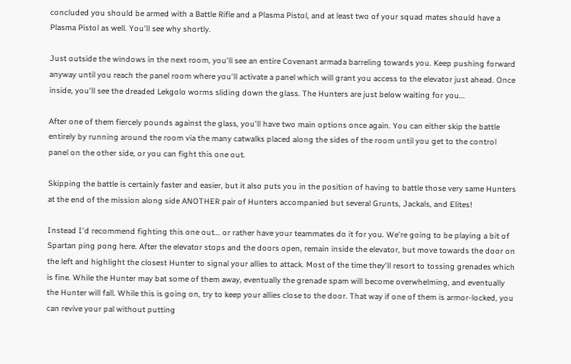concluded you should be armed with a Battle Rifle and a Plasma Pistol, and at least two of your squad mates should have a Plasma Pistol as well. You'll see why shortly.

Just outside the windows in the next room, you'll see an entire Covenant armada barreling towards you. Keep pushing forward anyway until you reach the panel room where you'll activate a panel which will grant you access to the elevator just ahead. Once inside, you'll see the dreaded Lekgolo worms sliding down the glass. The Hunters are just below waiting for you...

After one of them fiercely pounds against the glass, you'll have two main options once again. You can either skip the battle entirely by running around the room via the many catwalks placed along the sides of the room until you get to the control panel on the other side, or you can fight this one out.

Skipping the battle is certainly faster and easier, but it also puts you in the position of having to battle those very same Hunters at the end of the mission along side ANOTHER pair of Hunters accompanied but several Grunts, Jackals, and Elites!

Instead I'd recommend fighting this one out... or rather have your teammates do it for you. We're going to be playing a bit of Spartan ping pong here. After the elevator stops and the doors open, remain inside the elevator, but move towards the door on the left and highlight the closest Hunter to signal your allies to attack. Most of the time they'll resort to tossing grenades which is fine. While the Hunter may bat some of them away, eventually the grenade spam will become overwhelming, and eventually the Hunter will fall. While this is going on, try to keep your allies close to the door. That way if one of them is armor-locked, you can revive your pal without putting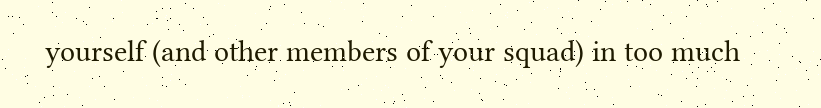yourself (and other members of your squad) in too much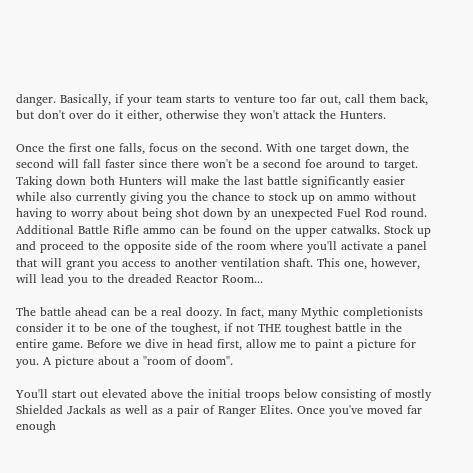danger. Basically, if your team starts to venture too far out, call them back, but don't over do it either, otherwise they won't attack the Hunters.

Once the first one falls, focus on the second. With one target down, the second will fall faster since there won't be a second foe around to target. Taking down both Hunters will make the last battle significantly easier while also currently giving you the chance to stock up on ammo without having to worry about being shot down by an unexpected Fuel Rod round. Additional Battle Rifle ammo can be found on the upper catwalks. Stock up and proceed to the opposite side of the room where you'll activate a panel that will grant you access to another ventilation shaft. This one, however, will lead you to the dreaded Reactor Room...

The battle ahead can be a real doozy. In fact, many Mythic completionists consider it to be one of the toughest, if not THE toughest battle in the entire game. Before we dive in head first, allow me to paint a picture for you. A picture about a "room of doom".

You'll start out elevated above the initial troops below consisting of mostly Shielded Jackals as well as a pair of Ranger Elites. Once you've moved far enough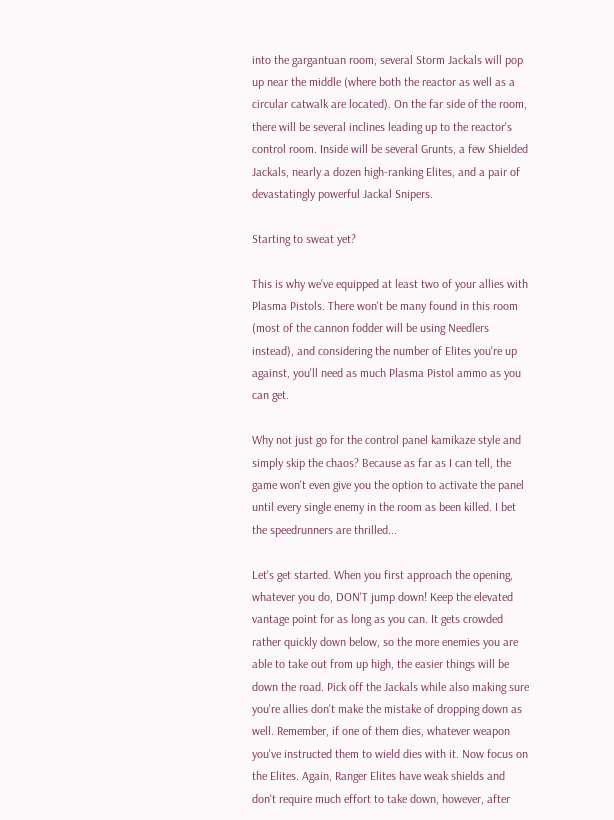into the gargantuan room, several Storm Jackals will pop up near the middle (where both the reactor as well as a circular catwalk are located). On the far side of the room, there will be several inclines leading up to the reactor's control room. Inside will be several Grunts, a few Shielded Jackals, nearly a dozen high-ranking Elites, and a pair of devastatingly powerful Jackal Snipers.

Starting to sweat yet?

This is why we've equipped at least two of your allies with Plasma Pistols. There won't be many found in this room (most of the cannon fodder will be using Needlers instead), and considering the number of Elites you're up against, you'll need as much Plasma Pistol ammo as you can get.

Why not just go for the control panel kamikaze style and simply skip the chaos? Because as far as I can tell, the game won't even give you the option to activate the panel until every single enemy in the room as been killed. I bet the speedrunners are thrilled...

Let's get started. When you first approach the opening, whatever you do, DON'T jump down! Keep the elevated vantage point for as long as you can. It gets crowded rather quickly down below, so the more enemies you are able to take out from up high, the easier things will be down the road. Pick off the Jackals while also making sure you're allies don't make the mistake of dropping down as well. Remember, if one of them dies, whatever weapon you've instructed them to wield dies with it. Now focus on the Elites. Again, Ranger Elites have weak shields and don't require much effort to take down, however, after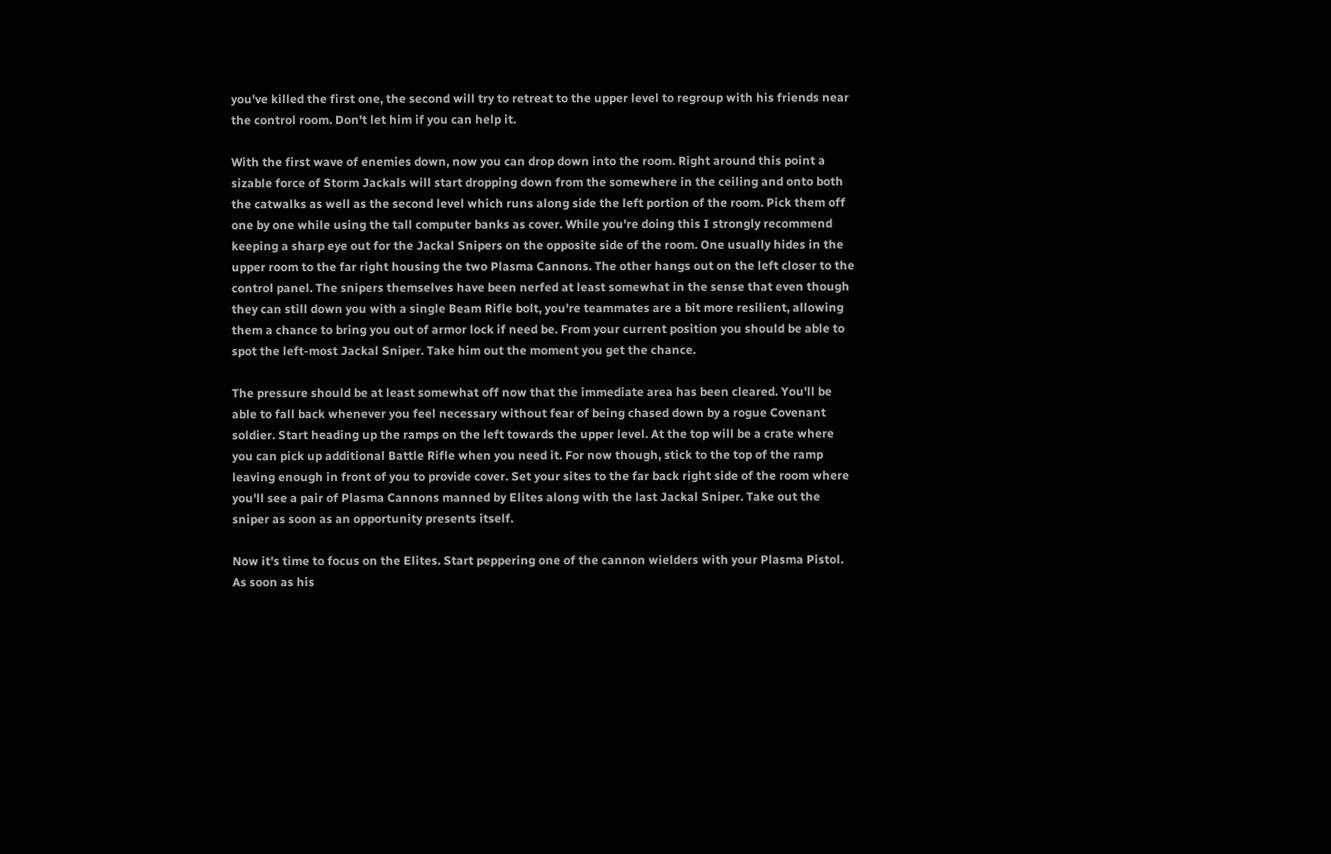you've killed the first one, the second will try to retreat to the upper level to regroup with his friends near the control room. Don't let him if you can help it.

With the first wave of enemies down, now you can drop down into the room. Right around this point a sizable force of Storm Jackals will start dropping down from the somewhere in the ceiling and onto both the catwalks as well as the second level which runs along side the left portion of the room. Pick them off one by one while using the tall computer banks as cover. While you're doing this I strongly recommend keeping a sharp eye out for the Jackal Snipers on the opposite side of the room. One usually hides in the upper room to the far right housing the two Plasma Cannons. The other hangs out on the left closer to the control panel. The snipers themselves have been nerfed at least somewhat in the sense that even though they can still down you with a single Beam Rifle bolt, you're teammates are a bit more resilient, allowing them a chance to bring you out of armor lock if need be. From your current position you should be able to spot the left-most Jackal Sniper. Take him out the moment you get the chance.

The pressure should be at least somewhat off now that the immediate area has been cleared. You'll be able to fall back whenever you feel necessary without fear of being chased down by a rogue Covenant soldier. Start heading up the ramps on the left towards the upper level. At the top will be a crate where you can pick up additional Battle Rifle when you need it. For now though, stick to the top of the ramp leaving enough in front of you to provide cover. Set your sites to the far back right side of the room where you'll see a pair of Plasma Cannons manned by Elites along with the last Jackal Sniper. Take out the sniper as soon as an opportunity presents itself.

Now it's time to focus on the Elites. Start peppering one of the cannon wielders with your Plasma Pistol. As soon as his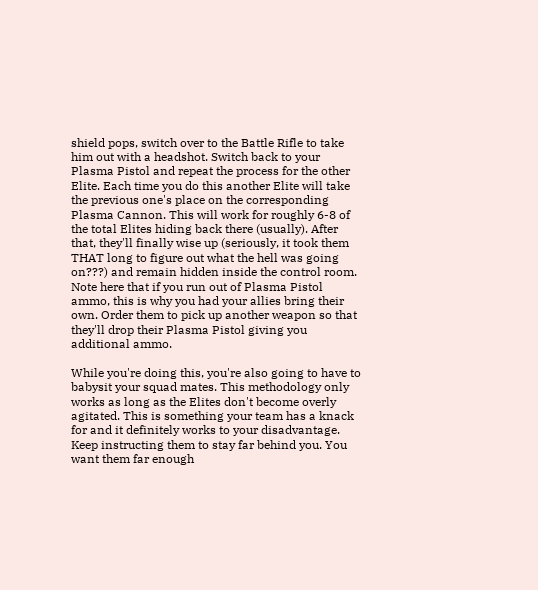shield pops, switch over to the Battle Rifle to take him out with a headshot. Switch back to your Plasma Pistol and repeat the process for the other Elite. Each time you do this another Elite will take the previous one's place on the corresponding Plasma Cannon. This will work for roughly 6-8 of the total Elites hiding back there (usually). After that, they'll finally wise up (seriously, it took them THAT long to figure out what the hell was going on???) and remain hidden inside the control room. Note here that if you run out of Plasma Pistol ammo, this is why you had your allies bring their own. Order them to pick up another weapon so that they'll drop their Plasma Pistol giving you additional ammo.

While you're doing this, you're also going to have to babysit your squad mates. This methodology only works as long as the Elites don't become overly agitated. This is something your team has a knack for and it definitely works to your disadvantage. Keep instructing them to stay far behind you. You want them far enough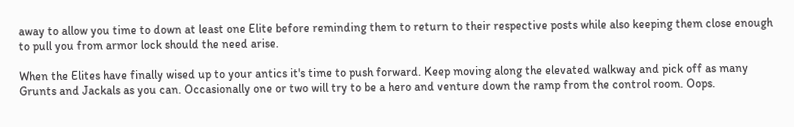away to allow you time to down at least one Elite before reminding them to return to their respective posts while also keeping them close enough to pull you from armor lock should the need arise.

When the Elites have finally wised up to your antics it's time to push forward. Keep moving along the elevated walkway and pick off as many Grunts and Jackals as you can. Occasionally one or two will try to be a hero and venture down the ramp from the control room. Oops.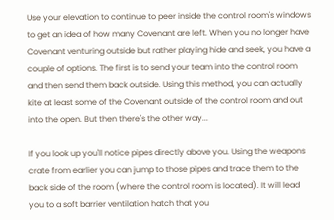Use your elevation to continue to peer inside the control room's windows to get an idea of how many Covenant are left. When you no longer have Covenant venturing outside but rather playing hide and seek, you have a couple of options. The first is to send your team into the control room and then send them back outside. Using this method, you can actually kite at least some of the Covenant outside of the control room and out into the open. But then there's the other way...

If you look up you'll notice pipes directly above you. Using the weapons crate from earlier you can jump to those pipes and trace them to the back side of the room (where the control room is located). It will lead you to a soft barrier ventilation hatch that you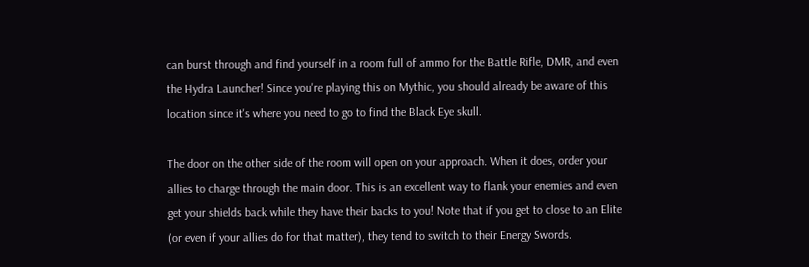can burst through and find yourself in a room full of ammo for the Battle Rifle, DMR, and even the Hydra Launcher! Since you're playing this on Mythic, you should already be aware of this location since it's where you need to go to find the Black Eye skull.

The door on the other side of the room will open on your approach. When it does, order your allies to charge through the main door. This is an excellent way to flank your enemies and even get your shields back while they have their backs to you! Note that if you get to close to an Elite (or even if your allies do for that matter), they tend to switch to their Energy Swords.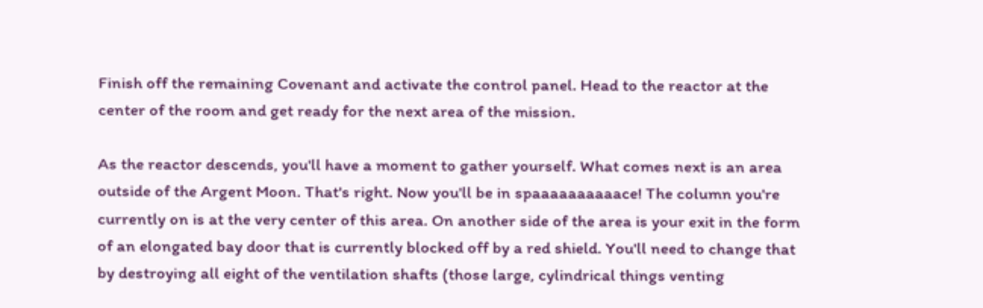Finish off the remaining Covenant and activate the control panel. Head to the reactor at the center of the room and get ready for the next area of the mission.

As the reactor descends, you'll have a moment to gather yourself. What comes next is an area outside of the Argent Moon. That's right. Now you'll be in spaaaaaaaaaace! The column you're currently on is at the very center of this area. On another side of the area is your exit in the form of an elongated bay door that is currently blocked off by a red shield. You'll need to change that by destroying all eight of the ventilation shafts (those large, cylindrical things venting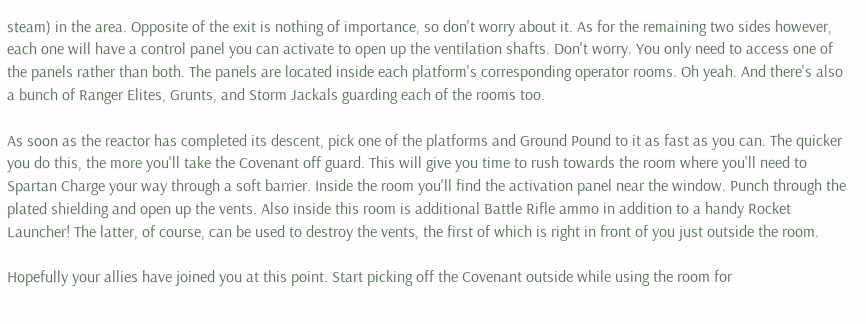steam) in the area. Opposite of the exit is nothing of importance, so don't worry about it. As for the remaining two sides however, each one will have a control panel you can activate to open up the ventilation shafts. Don't worry. You only need to access one of the panels rather than both. The panels are located inside each platform's corresponding operator rooms. Oh yeah. And there's also a bunch of Ranger Elites, Grunts, and Storm Jackals guarding each of the rooms too.

As soon as the reactor has completed its descent, pick one of the platforms and Ground Pound to it as fast as you can. The quicker you do this, the more you'll take the Covenant off guard. This will give you time to rush towards the room where you'll need to Spartan Charge your way through a soft barrier. Inside the room you'll find the activation panel near the window. Punch through the plated shielding and open up the vents. Also inside this room is additional Battle Rifle ammo in addition to a handy Rocket Launcher! The latter, of course, can be used to destroy the vents, the first of which is right in front of you just outside the room.

Hopefully your allies have joined you at this point. Start picking off the Covenant outside while using the room for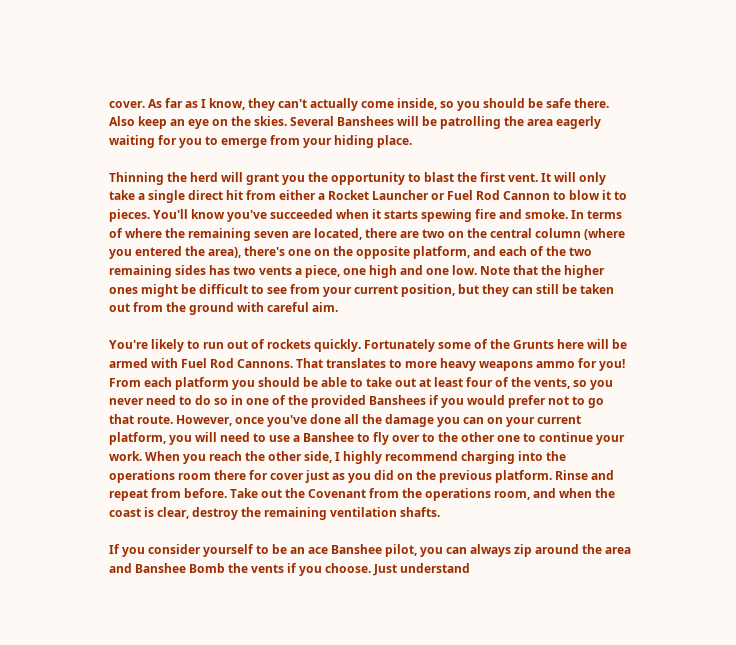cover. As far as I know, they can't actually come inside, so you should be safe there. Also keep an eye on the skies. Several Banshees will be patrolling the area eagerly waiting for you to emerge from your hiding place.

Thinning the herd will grant you the opportunity to blast the first vent. It will only take a single direct hit from either a Rocket Launcher or Fuel Rod Cannon to blow it to pieces. You'll know you've succeeded when it starts spewing fire and smoke. In terms of where the remaining seven are located, there are two on the central column (where you entered the area), there's one on the opposite platform, and each of the two remaining sides has two vents a piece, one high and one low. Note that the higher ones might be difficult to see from your current position, but they can still be taken out from the ground with careful aim.

You're likely to run out of rockets quickly. Fortunately some of the Grunts here will be armed with Fuel Rod Cannons. That translates to more heavy weapons ammo for you! From each platform you should be able to take out at least four of the vents, so you never need to do so in one of the provided Banshees if you would prefer not to go that route. However, once you've done all the damage you can on your current platform, you will need to use a Banshee to fly over to the other one to continue your work. When you reach the other side, I highly recommend charging into the operations room there for cover just as you did on the previous platform. Rinse and repeat from before. Take out the Covenant from the operations room, and when the coast is clear, destroy the remaining ventilation shafts.

If you consider yourself to be an ace Banshee pilot, you can always zip around the area and Banshee Bomb the vents if you choose. Just understand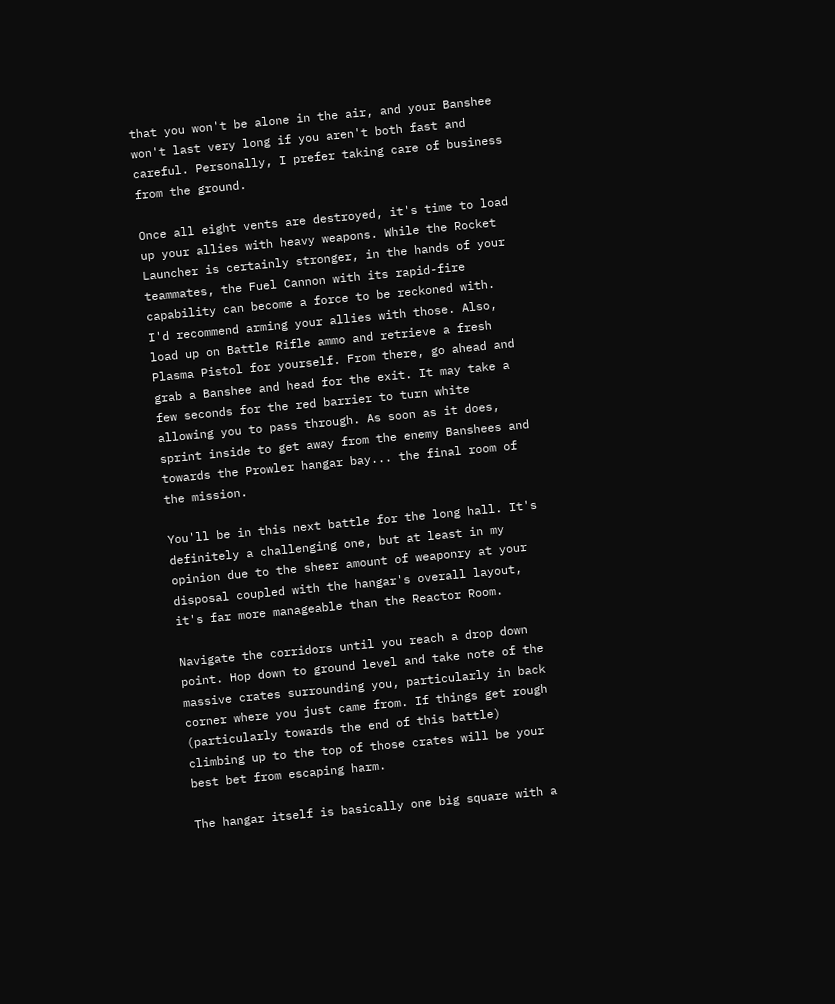that you won't be alone in the air, and your Banshee won't last very long if you aren't both fast and careful. Personally, I prefer taking care of business from the ground.

Once all eight vents are destroyed, it's time to load up your allies with heavy weapons. While the Rocket Launcher is certainly stronger, in the hands of your teammates, the Fuel Cannon with its rapid-fire capability can become a force to be reckoned with. I'd recommend arming your allies with those. Also, load up on Battle Rifle ammo and retrieve a fresh Plasma Pistol for yourself. From there, go ahead and grab a Banshee and head for the exit. It may take a few seconds for the red barrier to turn white allowing you to pass through. As soon as it does, sprint inside to get away from the enemy Banshees and towards the Prowler hangar bay... the final room of the mission.

You'll be in this next battle for the long hall. It's definitely a challenging one, but at least in my opinion due to the sheer amount of weaponry at your disposal coupled with the hangar's overall layout, it's far more manageable than the Reactor Room.

Navigate the corridors until you reach a drop down point. Hop down to ground level and take note of the massive crates surrounding you, particularly in back corner where you just came from. If things get rough (particularly towards the end of this battle) climbing up to the top of those crates will be your best bet from escaping harm.

The hangar itself is basically one big square with a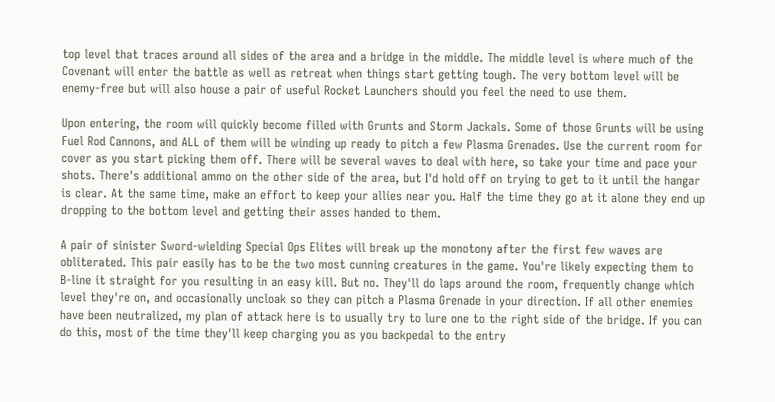top level that traces around all sides of the area and a bridge in the middle. The middle level is where much of the Covenant will enter the battle as well as retreat when things start getting tough. The very bottom level will be enemy-free but will also house a pair of useful Rocket Launchers should you feel the need to use them.

Upon entering, the room will quickly become filled with Grunts and Storm Jackals. Some of those Grunts will be using Fuel Rod Cannons, and ALL of them will be winding up ready to pitch a few Plasma Grenades. Use the current room for cover as you start picking them off. There will be several waves to deal with here, so take your time and pace your shots. There's additional ammo on the other side of the area, but I'd hold off on trying to get to it until the hangar is clear. At the same time, make an effort to keep your allies near you. Half the time they go at it alone they end up dropping to the bottom level and getting their asses handed to them.

A pair of sinister Sword-wielding Special Ops Elites will break up the monotony after the first few waves are obliterated. This pair easily has to be the two most cunning creatures in the game. You're likely expecting them to B-line it straight for you resulting in an easy kill. But no. They'll do laps around the room, frequently change which level they're on, and occasionally uncloak so they can pitch a Plasma Grenade in your direction. If all other enemies have been neutralized, my plan of attack here is to usually try to lure one to the right side of the bridge. If you can do this, most of the time they'll keep charging you as you backpedal to the entry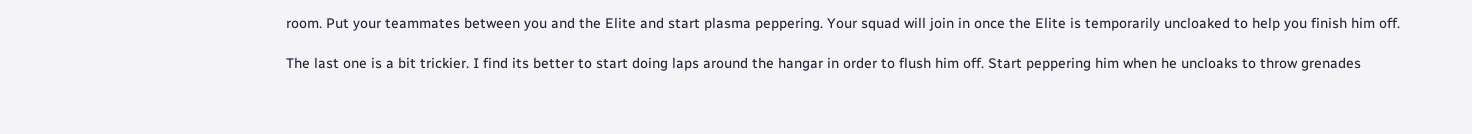room. Put your teammates between you and the Elite and start plasma peppering. Your squad will join in once the Elite is temporarily uncloaked to help you finish him off.

The last one is a bit trickier. I find its better to start doing laps around the hangar in order to flush him off. Start peppering him when he uncloaks to throw grenades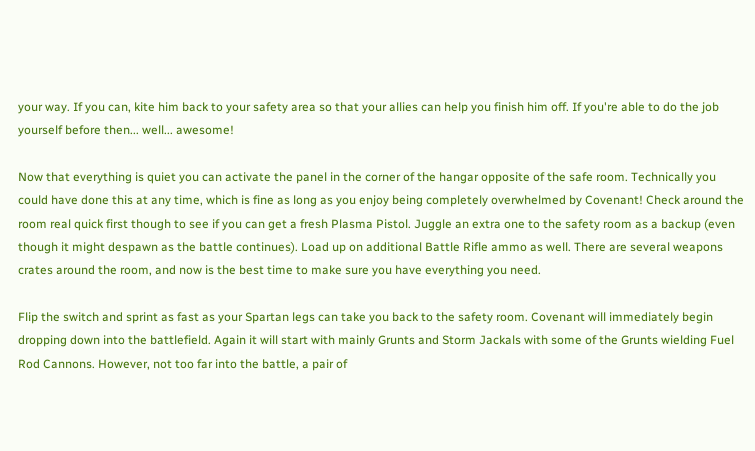your way. If you can, kite him back to your safety area so that your allies can help you finish him off. If you're able to do the job yourself before then... well... awesome!

Now that everything is quiet you can activate the panel in the corner of the hangar opposite of the safe room. Technically you could have done this at any time, which is fine as long as you enjoy being completely overwhelmed by Covenant! Check around the room real quick first though to see if you can get a fresh Plasma Pistol. Juggle an extra one to the safety room as a backup (even though it might despawn as the battle continues). Load up on additional Battle Rifle ammo as well. There are several weapons crates around the room, and now is the best time to make sure you have everything you need.

Flip the switch and sprint as fast as your Spartan legs can take you back to the safety room. Covenant will immediately begin dropping down into the battlefield. Again it will start with mainly Grunts and Storm Jackals with some of the Grunts wielding Fuel Rod Cannons. However, not too far into the battle, a pair of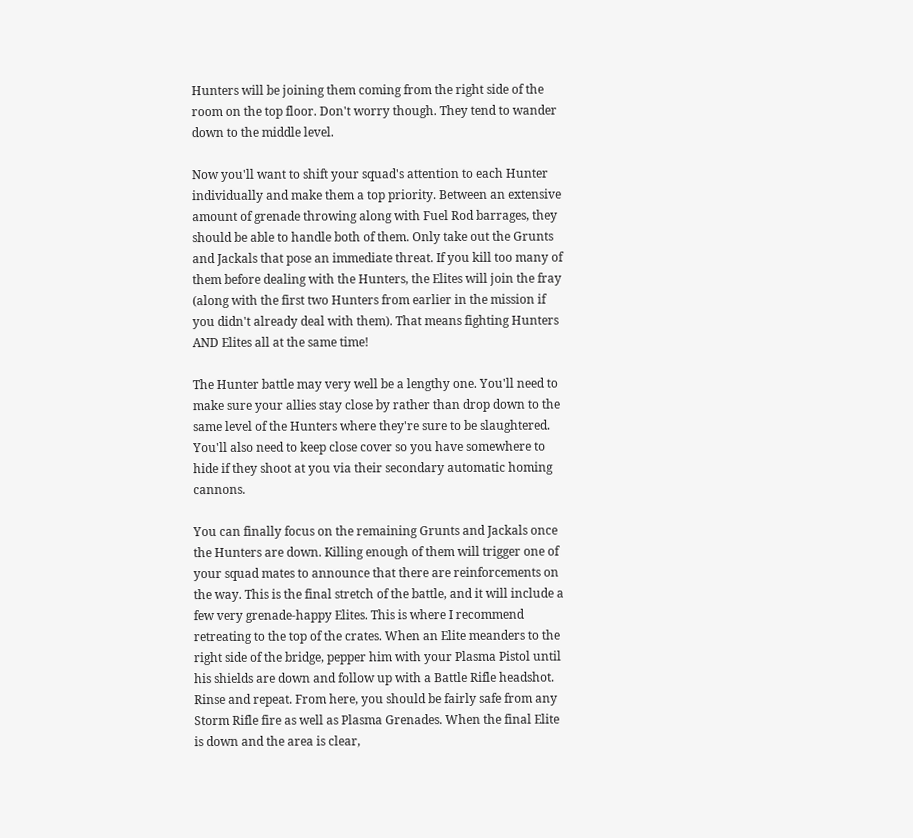Hunters will be joining them coming from the right side of the room on the top floor. Don't worry though. They tend to wander down to the middle level.

Now you'll want to shift your squad's attention to each Hunter individually and make them a top priority. Between an extensive amount of grenade throwing along with Fuel Rod barrages, they should be able to handle both of them. Only take out the Grunts and Jackals that pose an immediate threat. If you kill too many of them before dealing with the Hunters, the Elites will join the fray (along with the first two Hunters from earlier in the mission if you didn't already deal with them). That means fighting Hunters AND Elites all at the same time!

The Hunter battle may very well be a lengthy one. You'll need to make sure your allies stay close by rather than drop down to the same level of the Hunters where they're sure to be slaughtered. You'll also need to keep close cover so you have somewhere to hide if they shoot at you via their secondary automatic homing cannons.

You can finally focus on the remaining Grunts and Jackals once the Hunters are down. Killing enough of them will trigger one of your squad mates to announce that there are reinforcements on the way. This is the final stretch of the battle, and it will include a few very grenade-happy Elites. This is where I recommend retreating to the top of the crates. When an Elite meanders to the right side of the bridge, pepper him with your Plasma Pistol until his shields are down and follow up with a Battle Rifle headshot. Rinse and repeat. From here, you should be fairly safe from any Storm Rifle fire as well as Plasma Grenades. When the final Elite is down and the area is clear,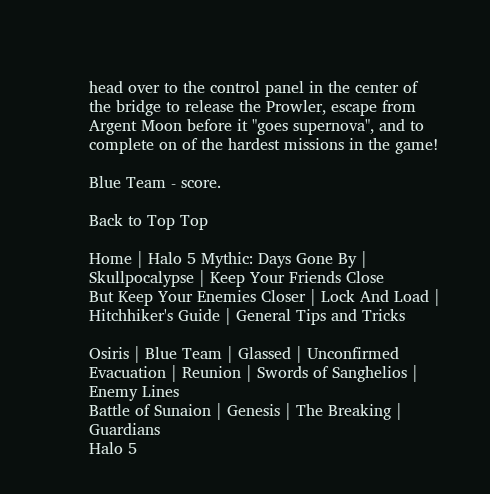head over to the control panel in the center of the bridge to release the Prowler, escape from Argent Moon before it "goes supernova", and to complete on of the hardest missions in the game!

Blue Team - score.

Back to Top Top

Home | Halo 5 Mythic: Days Gone By | Skullpocalypse | Keep Your Friends Close
But Keep Your Enemies Closer | Lock And Load | Hitchhiker's Guide | General Tips and Tricks

Osiris | Blue Team | Glassed | Unconfirmed
Evacuation | Reunion | Swords of Sanghelios | Enemy Lines
Battle of Sunaion | Genesis | The Breaking | Guardians
Halo 5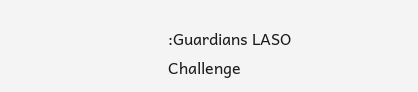:Guardians LASO Challenge